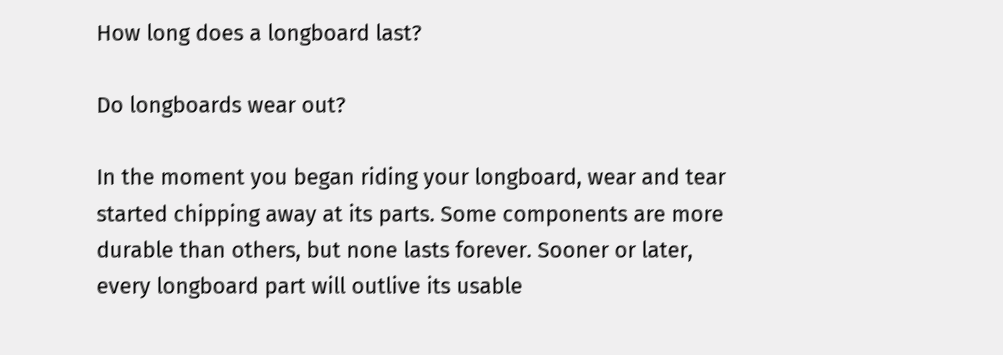How long does a longboard last?

Do longboards wear out?

In the moment you began riding your longboard, wear and tear started chipping away at its parts. Some components are more durable than others, but none lasts forever. Sooner or later, every longboard part will outlive its usable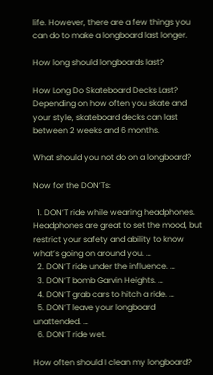life. However, there are a few things you can do to make a longboard last longer.

How long should longboards last?

How Long Do Skateboard Decks Last? Depending on how often you skate and your style, skateboard decks can last between 2 weeks and 6 months.

What should you not do on a longboard?

Now for the DON’Ts:

  1. DON’T ride while wearing headphones. Headphones are great to set the mood, but restrict your safety and ability to know what’s going on around you. …
  2. DON’T ride under the influence. …
  3. DON’T bomb Garvin Heights. …
  4. DON’T grab cars to hitch a ride. …
  5. DON’T leave your longboard unattended. …
  6. DON’T ride wet.

How often should I clean my longboard?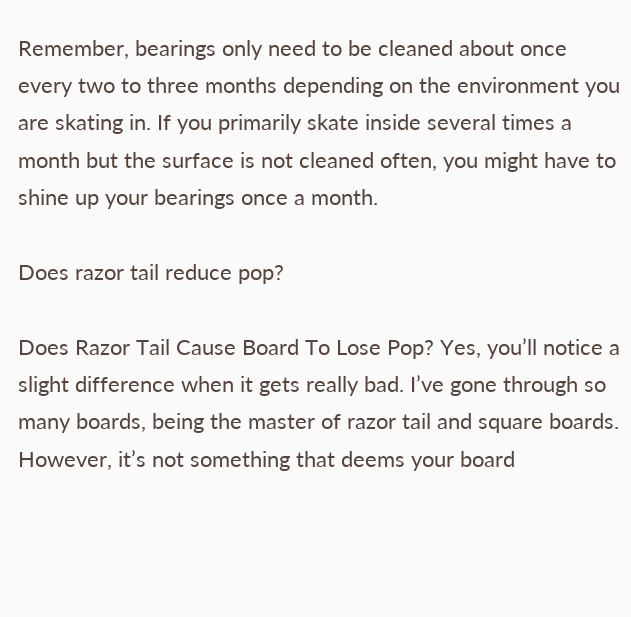Remember, bearings only need to be cleaned about once every two to three months depending on the environment you are skating in. If you primarily skate inside several times a month but the surface is not cleaned often, you might have to shine up your bearings once a month.

Does razor tail reduce pop?

Does Razor Tail Cause Board To Lose Pop? Yes, you’ll notice a slight difference when it gets really bad. I’ve gone through so many boards, being the master of razor tail and square boards. However, it’s not something that deems your board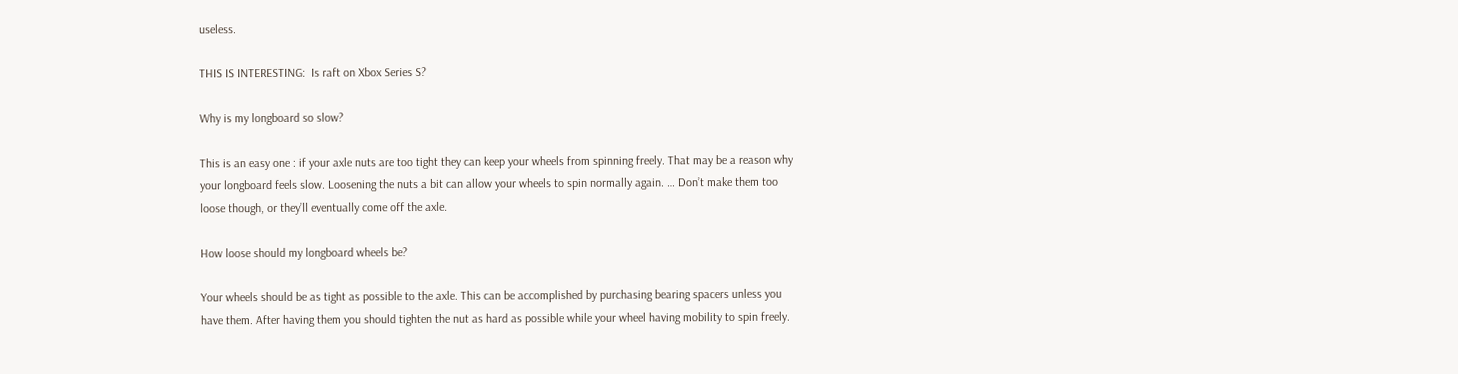useless.

THIS IS INTERESTING:  Is raft on Xbox Series S?

Why is my longboard so slow?

This is an easy one : if your axle nuts are too tight they can keep your wheels from spinning freely. That may be a reason why your longboard feels slow. Loosening the nuts a bit can allow your wheels to spin normally again. … Don’t make them too loose though, or they’ll eventually come off the axle.

How loose should my longboard wheels be?

Your wheels should be as tight as possible to the axle. This can be accomplished by purchasing bearing spacers unless you have them. After having them you should tighten the nut as hard as possible while your wheel having mobility to spin freely.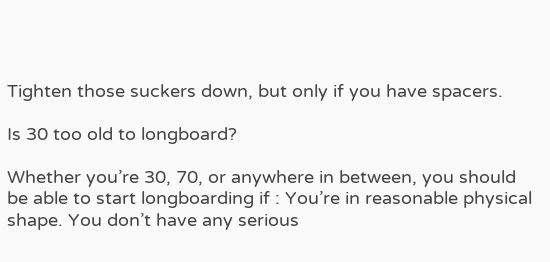Tighten those suckers down, but only if you have spacers.

Is 30 too old to longboard?

Whether you’re 30, 70, or anywhere in between, you should be able to start longboarding if : You’re in reasonable physical shape. You don’t have any serious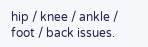hip / knee / ankle / foot / back issues.